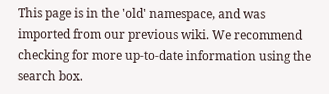This page is in the 'old' namespace, and was imported from our previous wiki. We recommend checking for more up-to-date information using the search box.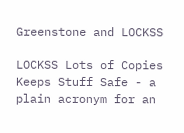Greenstone and LOCKSS

LOCKSS Lots of Copies Keeps Stuff Safe - a plain acronym for an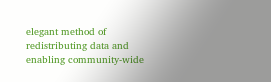elegant method of redistributing data and enabling community-wide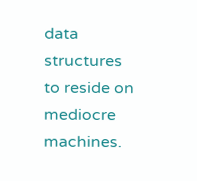data structures to reside on mediocre machines.